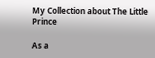My Collection about The Little Prince

As a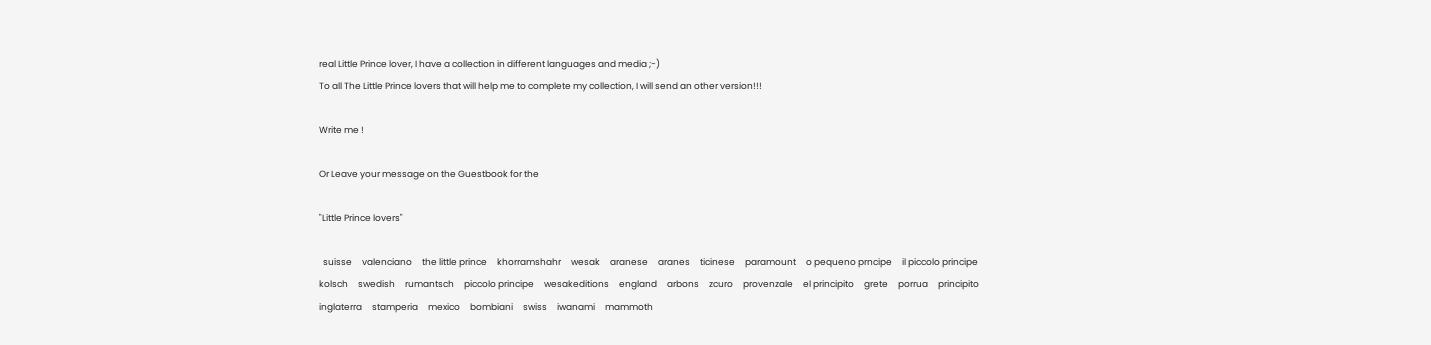real Little Prince lover, I have a collection in different languages and media ;-)
To all The Little Prince lovers that will help me to complete my collection, I will send an other version!!!

Write me !

Or Leave your message on the Guestbook for the

"Little Prince lovers"

  suisse     valenciano     the little prince     khorramshahr     wesak     aranese     aranes     ticinese     paramount     o pequeno prncipe     il piccolo principe     kolsch     swedish     rumantsch     piccolo principe     wesakeditions     england     arbons     zcuro     provenzale     el principito     grete     porrua     principito     inglaterra     stamperia     mexico     bombiani     swiss     iwanami     mammoth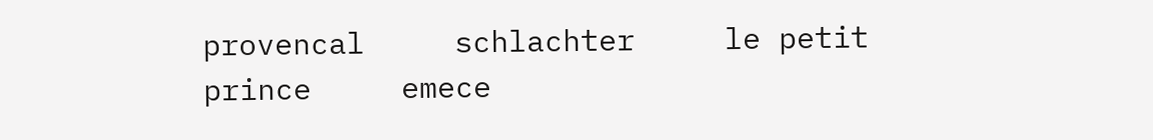provencal     schlachter     le petit prince     emece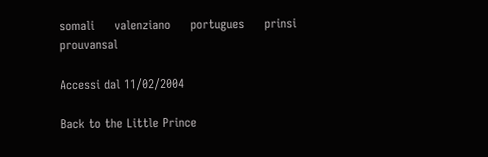somali     valenziano     portugues     prinsi     prouvansal

Accessi dal 11/02/2004

Back to the Little Prince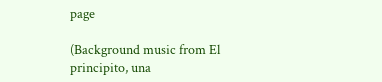page

(Background music from El principito, una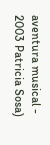aventura musical - 2003 Patricia Sosa)